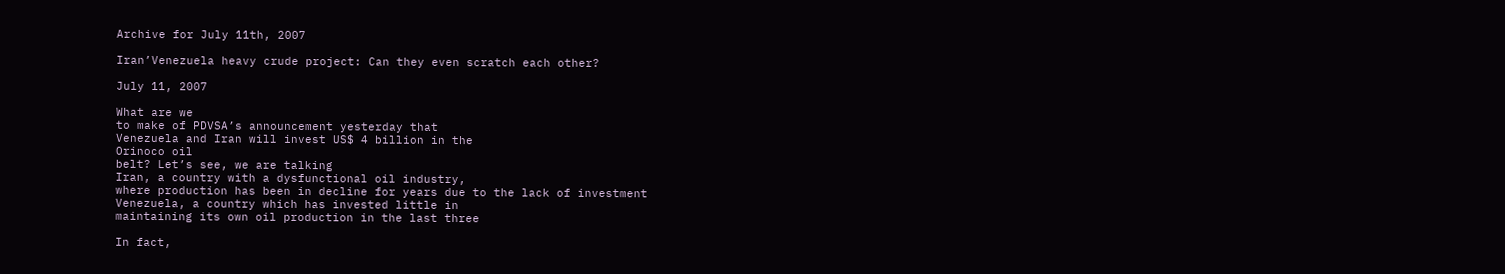Archive for July 11th, 2007

Iran’Venezuela heavy crude project: Can they even scratch each other?

July 11, 2007

What are we
to make of PDVSA’s announcement yesterday that
Venezuela and Iran will invest US$ 4 billion in the
Orinoco oil
belt? Let’s see, we are talking
Iran, a country with a dysfunctional oil industry,
where production has been in decline for years due to the lack of investment
Venezuela, a country which has invested little in
maintaining its own oil production in the last three

In fact,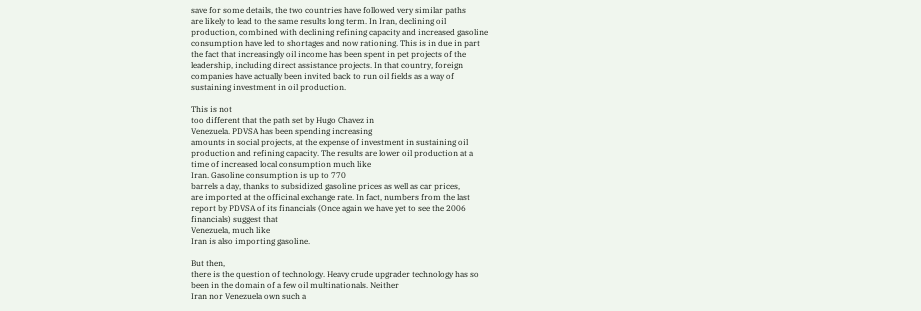save for some details, the two countries have followed very similar paths
are likely to lead to the same results long term. In Iran, declining oil
production, combined with declining refining capacity and increased gasoline
consumption have led to shortages and now rationing. This is in due in part
the fact that increasingly oil income has been spent in pet projects of the
leadership, including direct assistance projects. In that country, foreign
companies have actually been invited back to run oil fields as a way of
sustaining investment in oil production.

This is not
too different that the path set by Hugo Chavez in
Venezuela. PDVSA has been spending increasing
amounts in social projects, at the expense of investment in sustaining oil
production and refining capacity. The results are lower oil production at a
time of increased local consumption much like
Iran. Gasoline consumption is up to 770
barrels a day, thanks to subsidized gasoline prices as well as car prices,
are imported at the officinal exchange rate. In fact, numbers from the last
report by PDVSA of its financials (Once again we have yet to see the 2006
financials) suggest that
Venezuela, much like
Iran is also importing gasoline.

But then,
there is the question of technology. Heavy crude upgrader technology has so
been in the domain of a few oil multinationals. Neither
Iran nor Venezuela own such a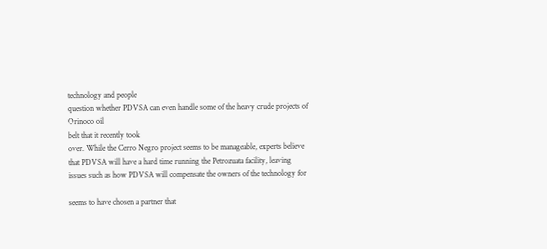technology and people
question whether PDVSA can even handle some of the heavy crude projects of
Orinoco oil
belt that it recently took
over. While the Cerro Negro project seems to be manageable, experts believe
that PDVSA will have a hard time running the Petrozuata facility, leaving
issues such as how PDVSA will compensate the owners of the technology for

seems to have chosen a partner that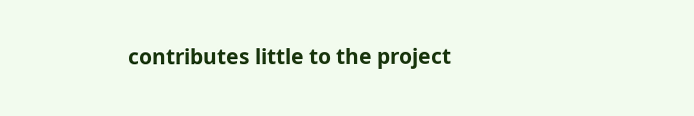contributes little to the project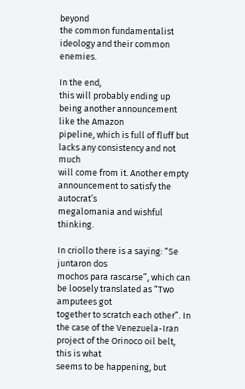beyond
the common fundamentalist ideology and their common enemies.

In the end,
this will probably ending up being another announcement like the Amazon
pipeline, which is full of fluff but lacks any consistency and not much
will come from it. Another empty announcement to satisfy the autocrat’s
megalomania and wishful thinking.

In criollo there is a saying: “Se juntaron dos
mochos para rascarse”, which can be loosely translated as “Two amputees got
together to scratch each other”. In the case of the Venezuela-Iran
project of the Orinoco oil belt, this is what
seems to be happening, but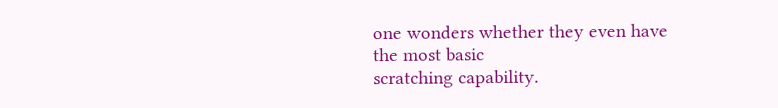one wonders whether they even have the most basic
scratching capability.